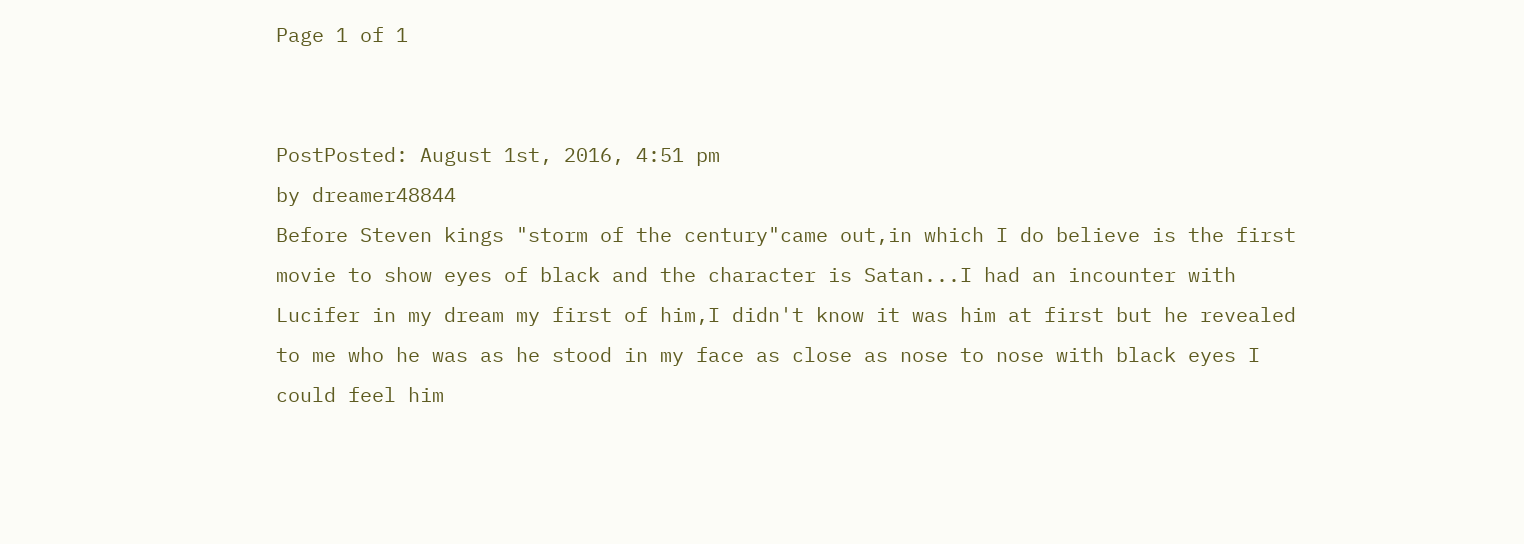Page 1 of 1


PostPosted: August 1st, 2016, 4:51 pm
by dreamer48844
Before Steven kings "storm of the century"came out,in which I do believe is the first movie to show eyes of black and the character is Satan...I had an incounter with Lucifer in my dream my first of him,I didn't know it was him at first but he revealed to me who he was as he stood in my face as close as nose to nose with black eyes I could feel him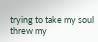trying to take my soul threw my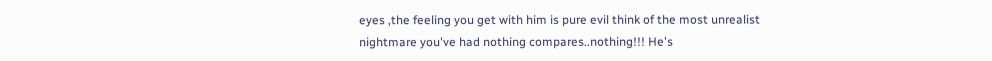eyes ,the feeling you get with him is pure evil think of the most unrealist nightmare you've had nothing compares..nothing!!! He's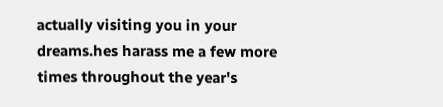actually visiting you in your dreams.hes harass me a few more times throughout the year's